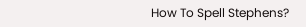How To Spell Stephens?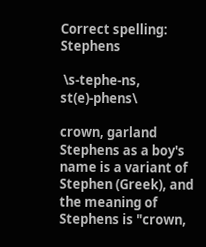Correct spelling: Stephens

 \s-tephe-ns, st(e)-phens\

crown, garland
Stephens as a boy's name is a variant of Stephen (Greek), and the meaning of Stephens is "crown,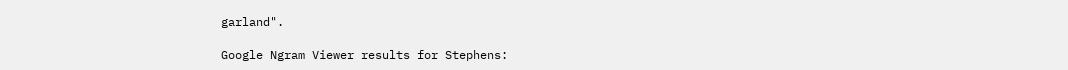garland".

Google Ngram Viewer results for Stephens: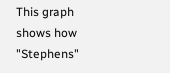This graph shows how "Stephens"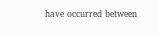have occurred between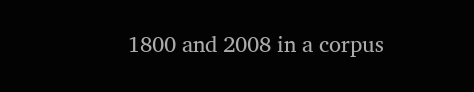1800 and 2008 in a corpus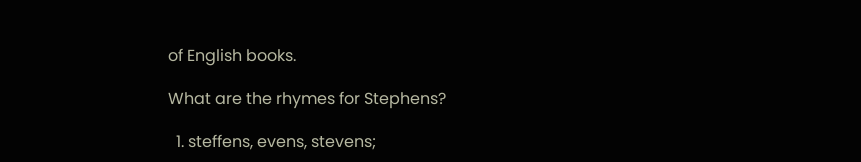of English books.

What are the rhymes for Stephens?

  1. steffens, evens, stevens;